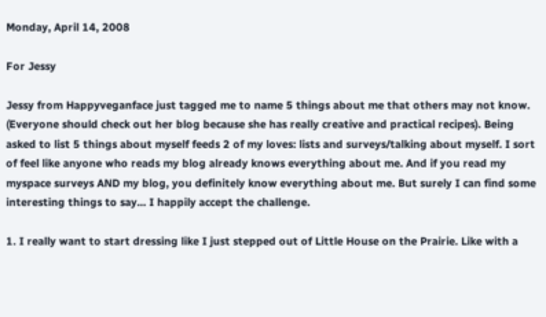Monday, April 14, 2008

For Jessy

Jessy from Happyveganface just tagged me to name 5 things about me that others may not know. (Everyone should check out her blog because she has really creative and practical recipes). Being asked to list 5 things about myself feeds 2 of my loves: lists and surveys/talking about myself. I sort of feel like anyone who reads my blog already knows everything about me. And if you read my myspace surveys AND my blog, you definitely know everything about me. But surely I can find some interesting things to say... I happily accept the challenge.

1. I really want to start dressing like I just stepped out of Little House on the Prairie. Like with a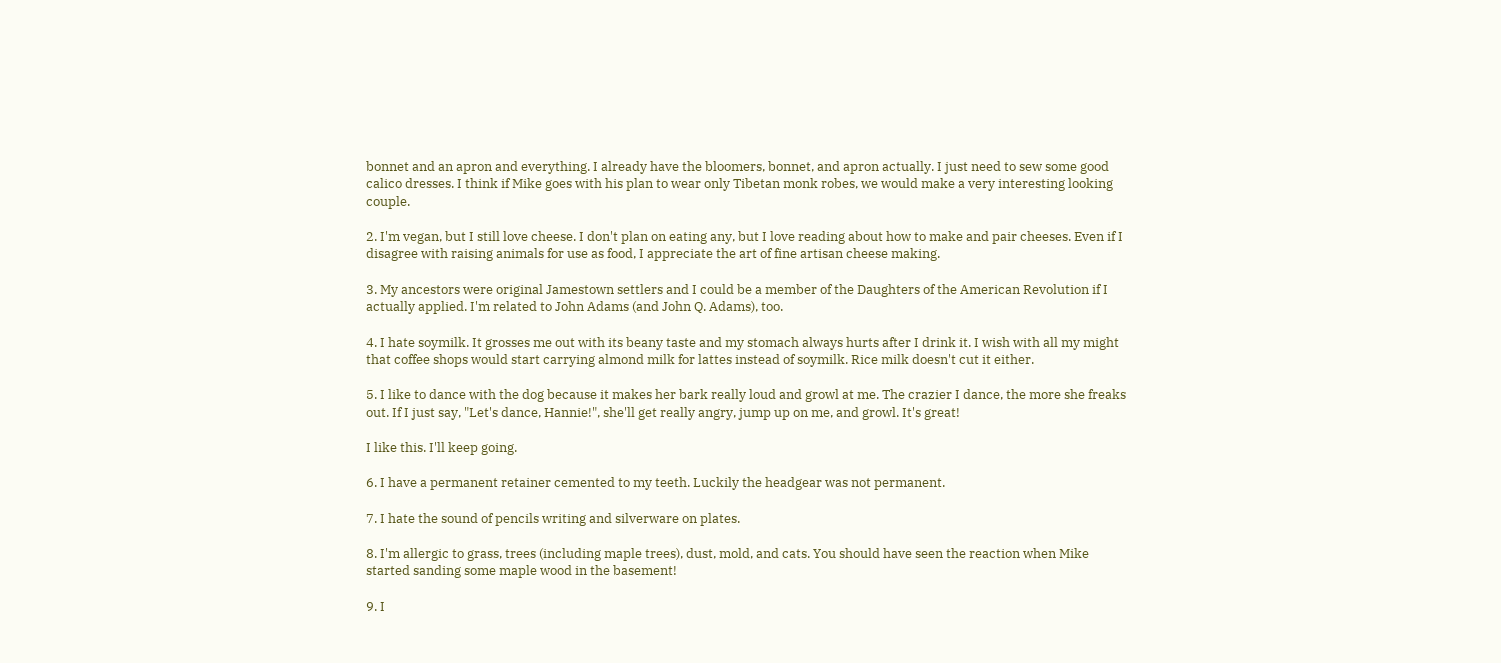bonnet and an apron and everything. I already have the bloomers, bonnet, and apron actually. I just need to sew some good calico dresses. I think if Mike goes with his plan to wear only Tibetan monk robes, we would make a very interesting looking couple.

2. I'm vegan, but I still love cheese. I don't plan on eating any, but I love reading about how to make and pair cheeses. Even if I disagree with raising animals for use as food, I appreciate the art of fine artisan cheese making.

3. My ancestors were original Jamestown settlers and I could be a member of the Daughters of the American Revolution if I actually applied. I'm related to John Adams (and John Q. Adams), too.

4. I hate soymilk. It grosses me out with its beany taste and my stomach always hurts after I drink it. I wish with all my might that coffee shops would start carrying almond milk for lattes instead of soymilk. Rice milk doesn't cut it either.

5. I like to dance with the dog because it makes her bark really loud and growl at me. The crazier I dance, the more she freaks out. If I just say, "Let's dance, Hannie!", she'll get really angry, jump up on me, and growl. It's great!

I like this. I'll keep going.

6. I have a permanent retainer cemented to my teeth. Luckily the headgear was not permanent.

7. I hate the sound of pencils writing and silverware on plates.

8. I'm allergic to grass, trees (including maple trees), dust, mold, and cats. You should have seen the reaction when Mike started sanding some maple wood in the basement!

9. I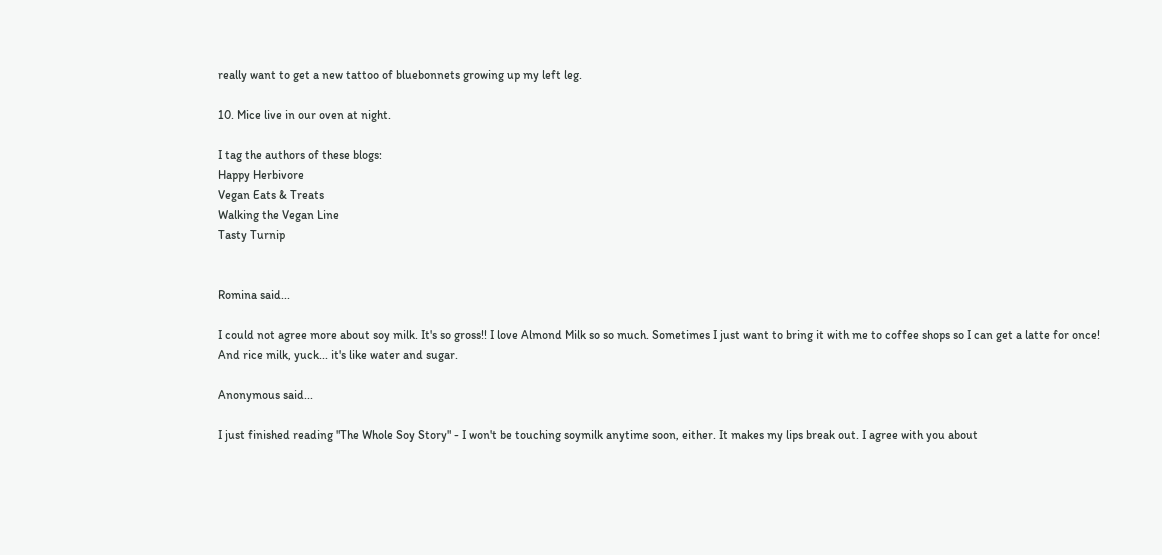really want to get a new tattoo of bluebonnets growing up my left leg.

10. Mice live in our oven at night.

I tag the authors of these blogs:
Happy Herbivore
Vegan Eats & Treats
Walking the Vegan Line
Tasty Turnip


Romina said...

I could not agree more about soy milk. It's so gross!! I love Almond Milk so so much. Sometimes I just want to bring it with me to coffee shops so I can get a latte for once! And rice milk, yuck... it's like water and sugar.

Anonymous said...

I just finished reading "The Whole Soy Story" - I won't be touching soymilk anytime soon, either. It makes my lips break out. I agree with you about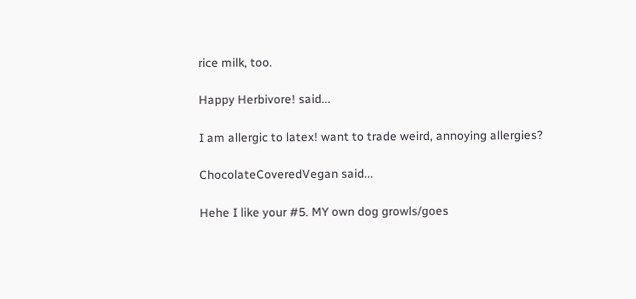rice milk, too.

Happy Herbivore! said...

I am allergic to latex! want to trade weird, annoying allergies?

ChocolateCoveredVegan said...

Hehe I like your #5. MY own dog growls/goes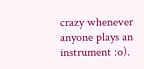crazy whenever anyone plays an instrument :o).